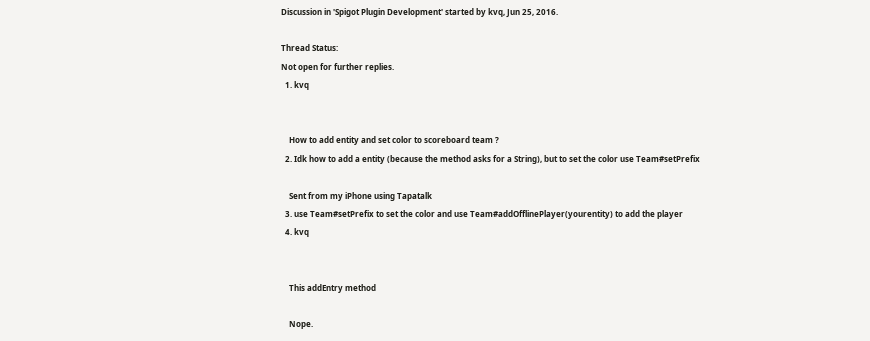Discussion in 'Spigot Plugin Development' started by kvq, Jun 25, 2016.

Thread Status:
Not open for further replies.
  1. kvq


    How to add entity and set color to scoreboard team ?
  2. Idk how to add a entity (because the method asks for a String), but to set the color use Team#setPrefix

    Sent from my iPhone using Tapatalk
  3. use Team#setPrefix to set the color and use Team#addOfflinePlayer(yourentity) to add the player
  4. kvq


    This addEntry method

    Nope.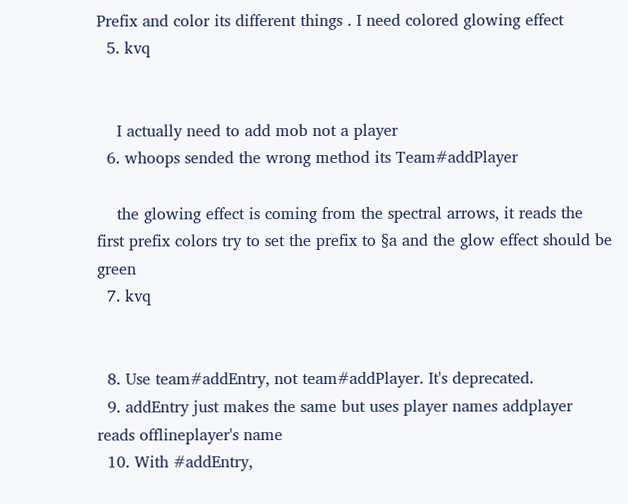Prefix and color its different things . I need colored glowing effect
  5. kvq


    I actually need to add mob not a player
  6. whoops sended the wrong method its Team#addPlayer

    the glowing effect is coming from the spectral arrows, it reads the first prefix colors try to set the prefix to §a and the glow effect should be green
  7. kvq


  8. Use team#addEntry, not team#addPlayer. It's deprecated.
  9. addEntry just makes the same but uses player names addplayer reads offlineplayer's name
  10. With #addEntry,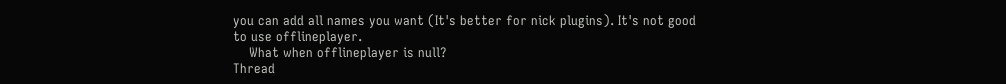you can add all names you want (It's better for nick plugins). It's not good to use offlineplayer.
    What when offlineplayer is null?
Thread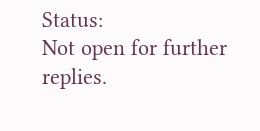Status:
Not open for further replies.